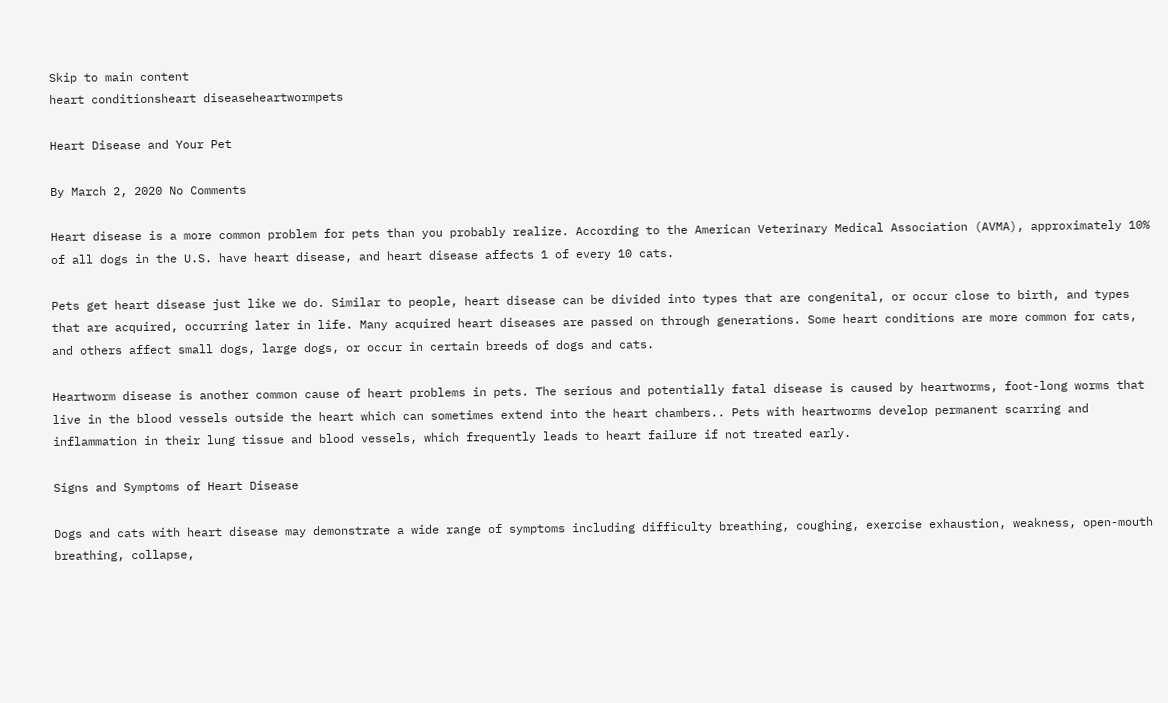Skip to main content
heart conditionsheart diseaseheartwormpets

Heart Disease and Your Pet

By March 2, 2020 No Comments

Heart disease is a more common problem for pets than you probably realize. According to the American Veterinary Medical Association (AVMA), approximately 10% of all dogs in the U.S. have heart disease, and heart disease affects 1 of every 10 cats.

Pets get heart disease just like we do. Similar to people, heart disease can be divided into types that are congenital, or occur close to birth, and types that are acquired, occurring later in life. Many acquired heart diseases are passed on through generations. Some heart conditions are more common for cats, and others affect small dogs, large dogs, or occur in certain breeds of dogs and cats.

Heartworm disease is another common cause of heart problems in pets. The serious and potentially fatal disease is caused by heartworms, foot-long worms that live in the blood vessels outside the heart which can sometimes extend into the heart chambers.. Pets with heartworms develop permanent scarring and inflammation in their lung tissue and blood vessels, which frequently leads to heart failure if not treated early.

Signs and Symptoms of Heart Disease

Dogs and cats with heart disease may demonstrate a wide range of symptoms including difficulty breathing, coughing, exercise exhaustion, weakness, open-mouth breathing, collapse,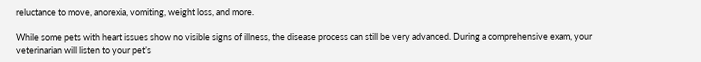reluctance to move, anorexia, vomiting, weight loss, and more.

While some pets with heart issues show no visible signs of illness, the disease process can still be very advanced. During a comprehensive exam, your veterinarian will listen to your pet’s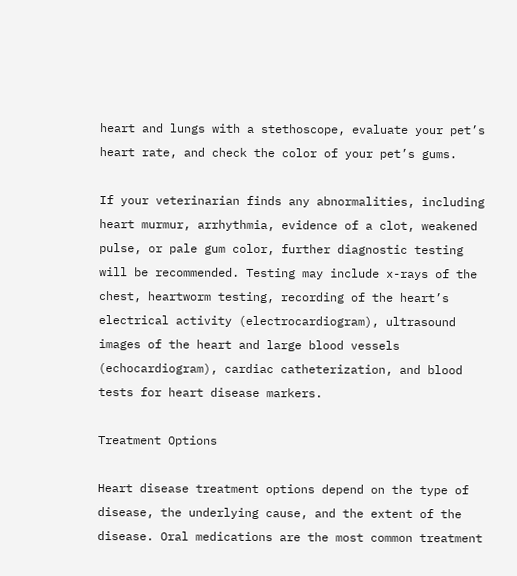heart and lungs with a stethoscope, evaluate your pet’s heart rate, and check the color of your pet’s gums.

If your veterinarian finds any abnormalities, including heart murmur, arrhythmia, evidence of a clot, weakened pulse, or pale gum color, further diagnostic testing will be recommended. Testing may include x-rays of the chest, heartworm testing, recording of the heart’s electrical activity (electrocardiogram), ultrasound images of the heart and large blood vessels (echocardiogram), cardiac catheterization, and blood tests for heart disease markers.

Treatment Options

Heart disease treatment options depend on the type of disease, the underlying cause, and the extent of the disease. Oral medications are the most common treatment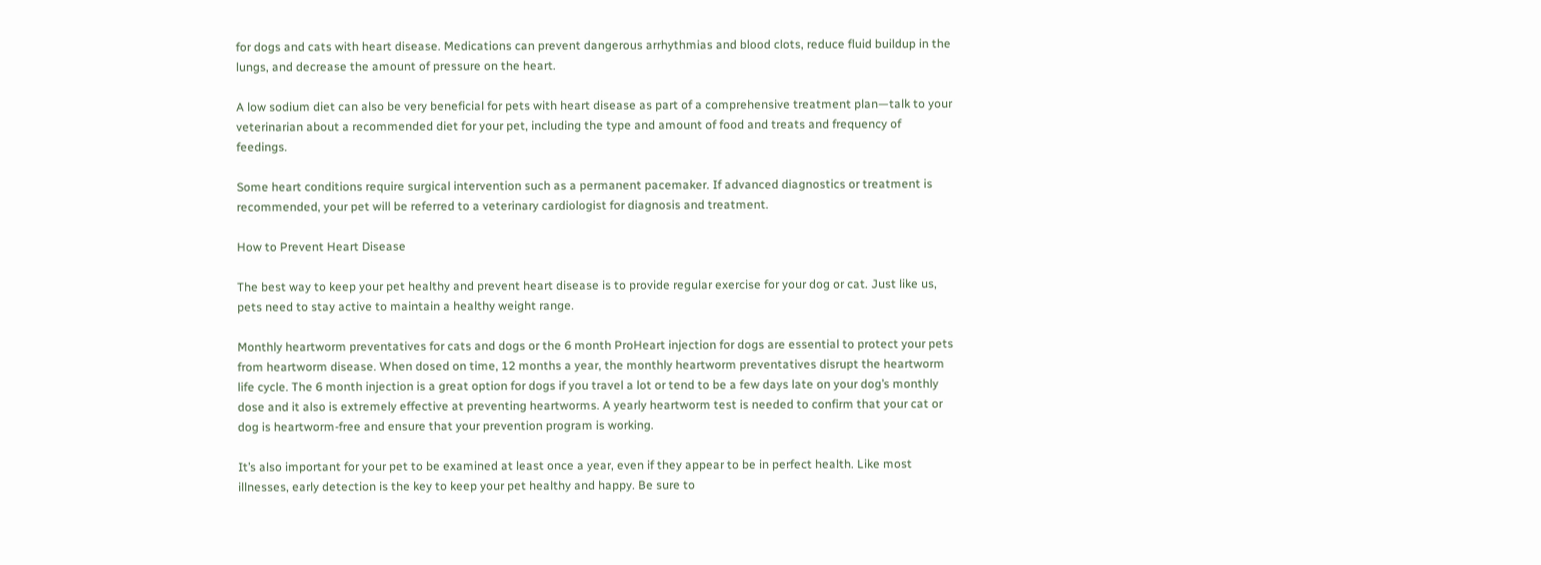for dogs and cats with heart disease. Medications can prevent dangerous arrhythmias and blood clots, reduce fluid buildup in the lungs, and decrease the amount of pressure on the heart.

A low sodium diet can also be very beneficial for pets with heart disease as part of a comprehensive treatment plan—talk to your veterinarian about a recommended diet for your pet, including the type and amount of food and treats and frequency of feedings.

Some heart conditions require surgical intervention such as a permanent pacemaker. If advanced diagnostics or treatment is recommended, your pet will be referred to a veterinary cardiologist for diagnosis and treatment.

How to Prevent Heart Disease

The best way to keep your pet healthy and prevent heart disease is to provide regular exercise for your dog or cat. Just like us, pets need to stay active to maintain a healthy weight range.

Monthly heartworm preventatives for cats and dogs or the 6 month ProHeart injection for dogs are essential to protect your pets from heartworm disease. When dosed on time, 12 months a year, the monthly heartworm preventatives disrupt the heartworm life cycle. The 6 month injection is a great option for dogs if you travel a lot or tend to be a few days late on your dog’s monthly dose and it also is extremely effective at preventing heartworms. A yearly heartworm test is needed to confirm that your cat or dog is heartworm-free and ensure that your prevention program is working.

It’s also important for your pet to be examined at least once a year, even if they appear to be in perfect health. Like most illnesses, early detection is the key to keep your pet healthy and happy. Be sure to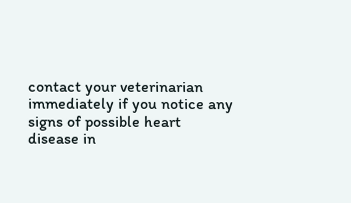contact your veterinarian immediately if you notice any signs of possible heart disease in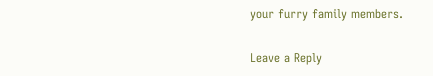your furry family members.

Leave a Reply